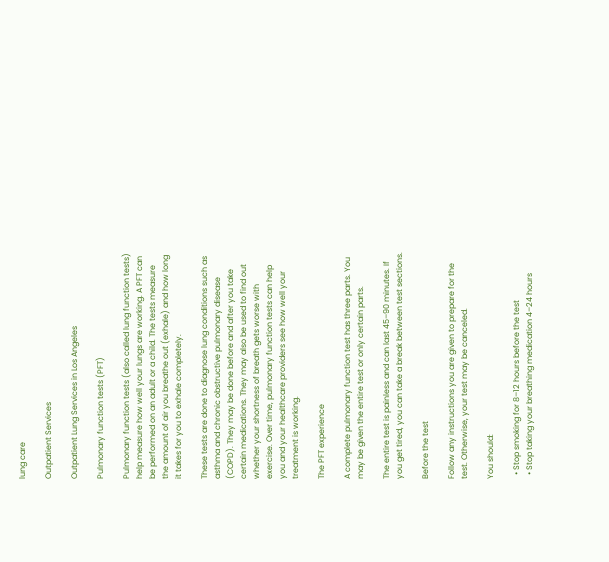lung care

Outpatient Services

Outpatient Lung Services in Los Angeles

Pulmonary function tests (PFT)

Pulmonary function tests (also called lung function tests) help measure how well your lungs are working. A PFT can be performed on an adult or a child. The tests measure the amount of air you breathe out (exhale) and how long it takes for you to exhale completely.

These tests are done to diagnose lung conditions such as asthma and chronic obstructive pulmonary disease (COPD). They may be done before and after you take certain medications. They may also be used to find out whether your shortness of breath gets worse with exercise. Over time, pulmonary function tests can help you and your healthcare providers see how well your treatment is working.

The PFT experience

A complete pulmonary function test has three parts. You may be given the entire test or only certain parts.

The entire test is painless and can last 45–90 minutes. If you get tired, you can take a break between test sections.

Before the test

Follow any instructions you are given to prepare for the test. Otherwise, your test may be canceled.

You should:

  • Stop smoking for 8–12 hours before the test
  • Stop taking your breathing medication 4–24 hours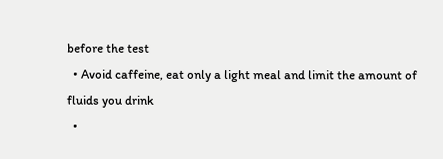before the test
  • Avoid caffeine, eat only a light meal and limit the amount of fluids you drink
  •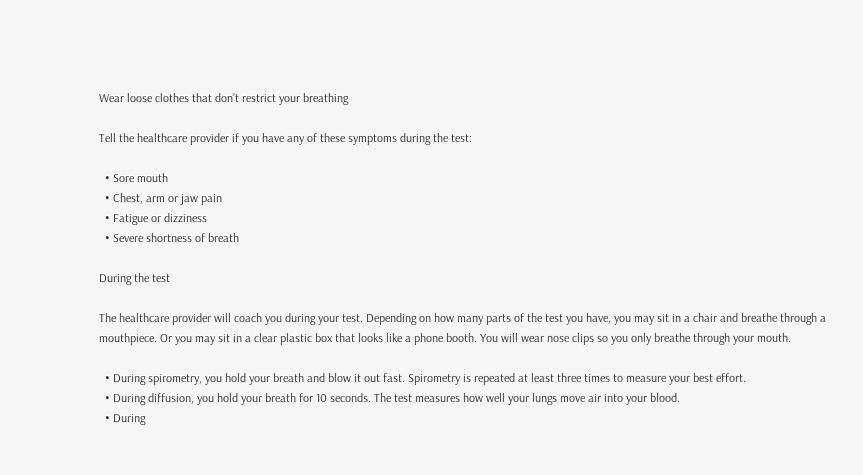Wear loose clothes that don’t restrict your breathing

Tell the healthcare provider if you have any of these symptoms during the test:

  • Sore mouth
  • Chest, arm or jaw pain
  • Fatigue or dizziness
  • Severe shortness of breath

During the test

The healthcare provider will coach you during your test. Depending on how many parts of the test you have, you may sit in a chair and breathe through a mouthpiece. Or you may sit in a clear plastic box that looks like a phone booth. You will wear nose clips so you only breathe through your mouth.

  • During spirometry, you hold your breath and blow it out fast. Spirometry is repeated at least three times to measure your best effort.
  • During diffusion, you hold your breath for 10 seconds. The test measures how well your lungs move air into your blood.
  • During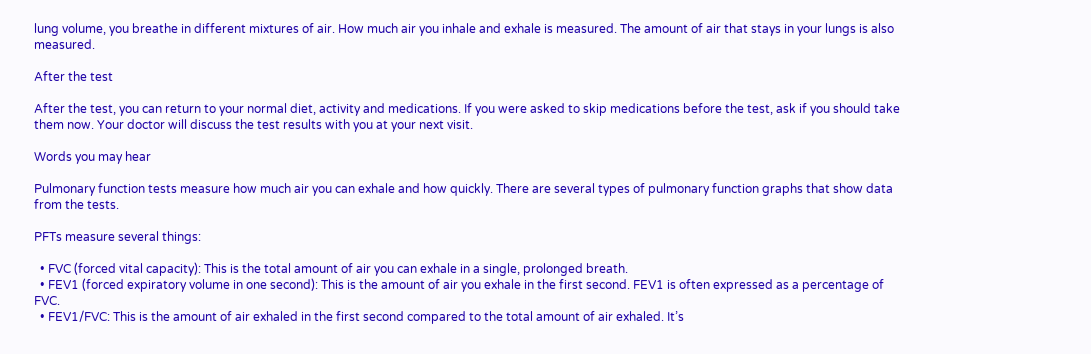lung volume, you breathe in different mixtures of air. How much air you inhale and exhale is measured. The amount of air that stays in your lungs is also measured.

After the test

After the test, you can return to your normal diet, activity and medications. If you were asked to skip medications before the test, ask if you should take them now. Your doctor will discuss the test results with you at your next visit.

Words you may hear

Pulmonary function tests measure how much air you can exhale and how quickly. There are several types of pulmonary function graphs that show data from the tests.

PFTs measure several things:

  • FVC (forced vital capacity): This is the total amount of air you can exhale in a single, prolonged breath.
  • FEV1 (forced expiratory volume in one second): This is the amount of air you exhale in the first second. FEV1 is often expressed as a percentage of FVC.
  • FEV1/FVC: This is the amount of air exhaled in the first second compared to the total amount of air exhaled. It’s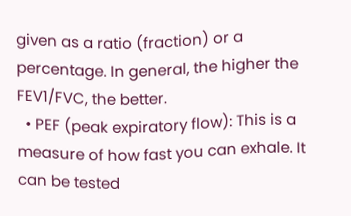given as a ratio (fraction) or a percentage. In general, the higher the FEV1/FVC, the better.
  • PEF (peak expiratory flow): This is a measure of how fast you can exhale. It can be tested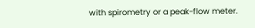with spirometry or a peak-flow meter.